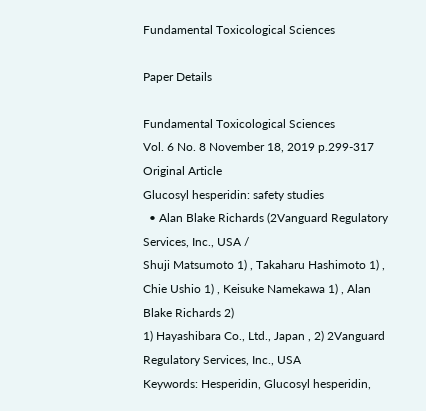Fundamental Toxicological Sciences

Paper Details

Fundamental Toxicological Sciences
Vol. 6 No. 8 November 18, 2019 p.299-317
Original Article
Glucosyl hesperidin: safety studies
  • Alan Blake Richards (2Vanguard Regulatory Services, Inc., USA /
Shuji Matsumoto 1) , Takaharu Hashimoto 1) , Chie Ushio 1) , Keisuke Namekawa 1) , Alan Blake Richards 2)
1) Hayashibara Co., Ltd., Japan , 2) 2Vanguard Regulatory Services, Inc., USA
Keywords: Hesperidin, Glucosyl hesperidin,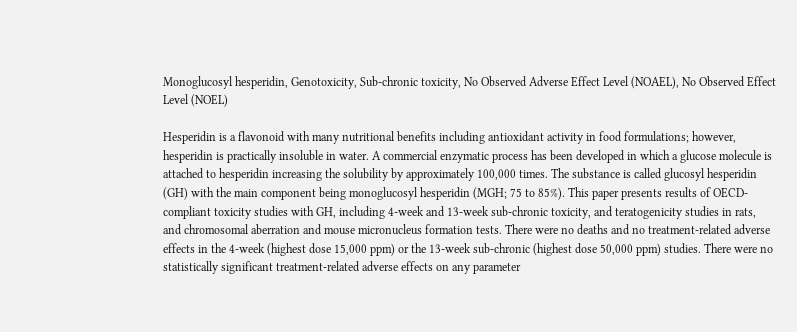Monoglucosyl hesperidin, Genotoxicity, Sub-chronic toxicity, No Observed Adverse Effect Level (NOAEL), No Observed Effect Level (NOEL)

Hesperidin is a flavonoid with many nutritional benefits including antioxidant activity in food formulations; however, hesperidin is practically insoluble in water. A commercial enzymatic process has been developed in which a glucose molecule is attached to hesperidin increasing the solubility by approximately 100,000 times. The substance is called glucosyl hesperidin (GH) with the main component being monoglucosyl hesperidin (MGH; 75 to 85%). This paper presents results of OECD-compliant toxicity studies with GH, including 4-week and 13-week sub-chronic toxicity, and teratogenicity studies in rats, and chromosomal aberration and mouse micronucleus formation tests. There were no deaths and no treatment-related adverse effects in the 4-week (highest dose 15,000 ppm) or the 13-week sub-chronic (highest dose 50,000 ppm) studies. There were no statistically significant treatment-related adverse effects on any parameter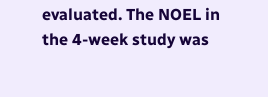evaluated. The NOEL in the 4-week study was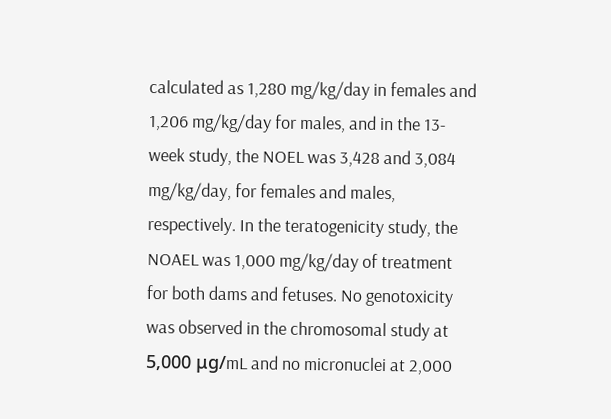calculated as 1,280 mg/kg/day in females and 1,206 mg/kg/day for males, and in the 13-week study, the NOEL was 3,428 and 3,084 mg/kg/day, for females and males, respectively. In the teratogenicity study, the NOAEL was 1,000 mg/kg/day of treatment for both dams and fetuses. No genotoxicity was observed in the chromosomal study at 5,000 μg/mL and no micronuclei at 2,000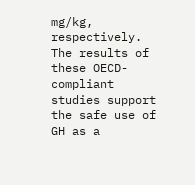mg/kg, respectively. The results of these OECD-compliant studies support the safe use of GH as a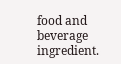food and beverage ingredient.